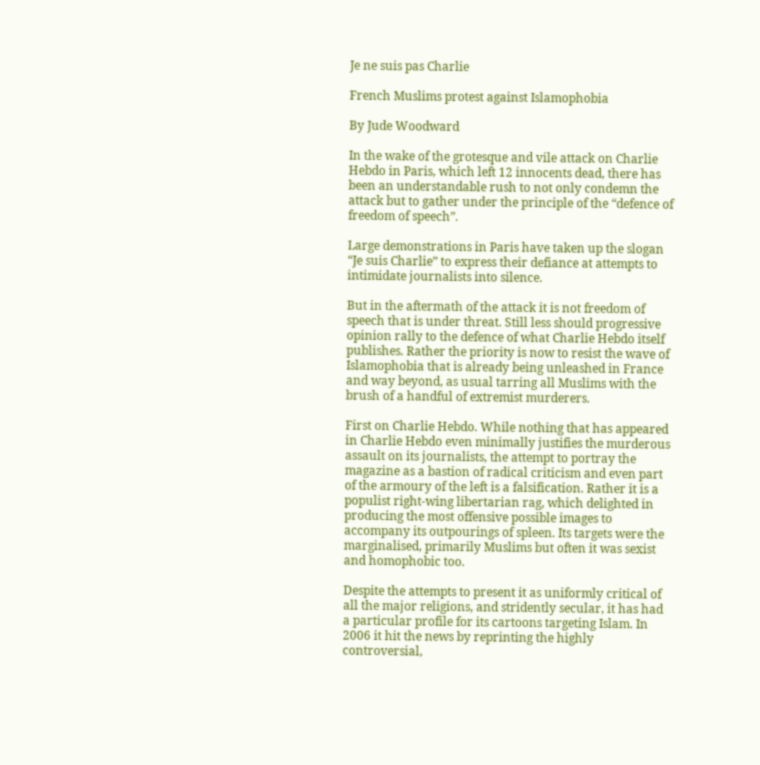Je ne suis pas Charlie

French Muslims protest against Islamophobia

By Jude Woodward

In the wake of the grotesque and vile attack on Charlie Hebdo in Paris, which left 12 innocents dead, there has been an understandable rush to not only condemn the attack but to gather under the principle of the “defence of freedom of speech”.

Large demonstrations in Paris have taken up the slogan “Je suis Charlie” to express their defiance at attempts to intimidate journalists into silence.

But in the aftermath of the attack it is not freedom of speech that is under threat. Still less should progressive opinion rally to the defence of what Charlie Hebdo itself publishes. Rather the priority is now to resist the wave of Islamophobia that is already being unleashed in France and way beyond, as usual tarring all Muslims with the brush of a handful of extremist murderers.

First on Charlie Hebdo. While nothing that has appeared in Charlie Hebdo even minimally justifies the murderous assault on its journalists, the attempt to portray the magazine as a bastion of radical criticism and even part of the armoury of the left is a falsification. Rather it is a populist right-wing libertarian rag, which delighted in producing the most offensive possible images to accompany its outpourings of spleen. Its targets were the marginalised, primarily Muslims but often it was sexist and homophobic too.

Despite the attempts to present it as uniformly critical of all the major religions, and stridently secular, it has had a particular profile for its cartoons targeting Islam. In 2006 it hit the news by reprinting the highly controversial,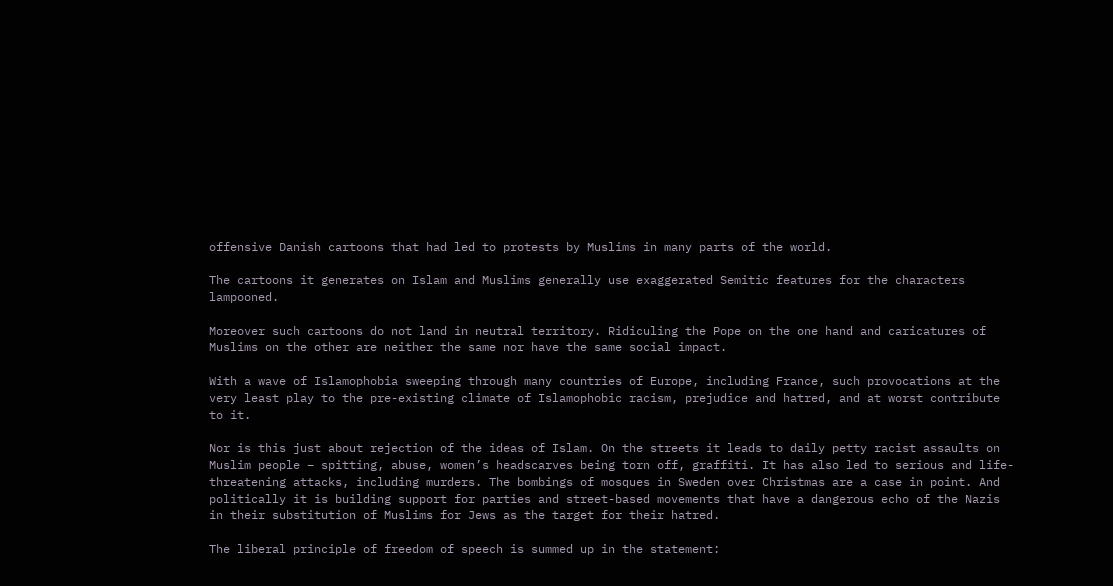offensive Danish cartoons that had led to protests by Muslims in many parts of the world.

The cartoons it generates on Islam and Muslims generally use exaggerated Semitic features for the characters lampooned.

Moreover such cartoons do not land in neutral territory. Ridiculing the Pope on the one hand and caricatures of Muslims on the other are neither the same nor have the same social impact.

With a wave of Islamophobia sweeping through many countries of Europe, including France, such provocations at the very least play to the pre-existing climate of Islamophobic racism, prejudice and hatred, and at worst contribute to it.

Nor is this just about rejection of the ideas of Islam. On the streets it leads to daily petty racist assaults on Muslim people – spitting, abuse, women’s headscarves being torn off, graffiti. It has also led to serious and life-threatening attacks, including murders. The bombings of mosques in Sweden over Christmas are a case in point. And politically it is building support for parties and street-based movements that have a dangerous echo of the Nazis in their substitution of Muslims for Jews as the target for their hatred.

The liberal principle of freedom of speech is summed up in the statement: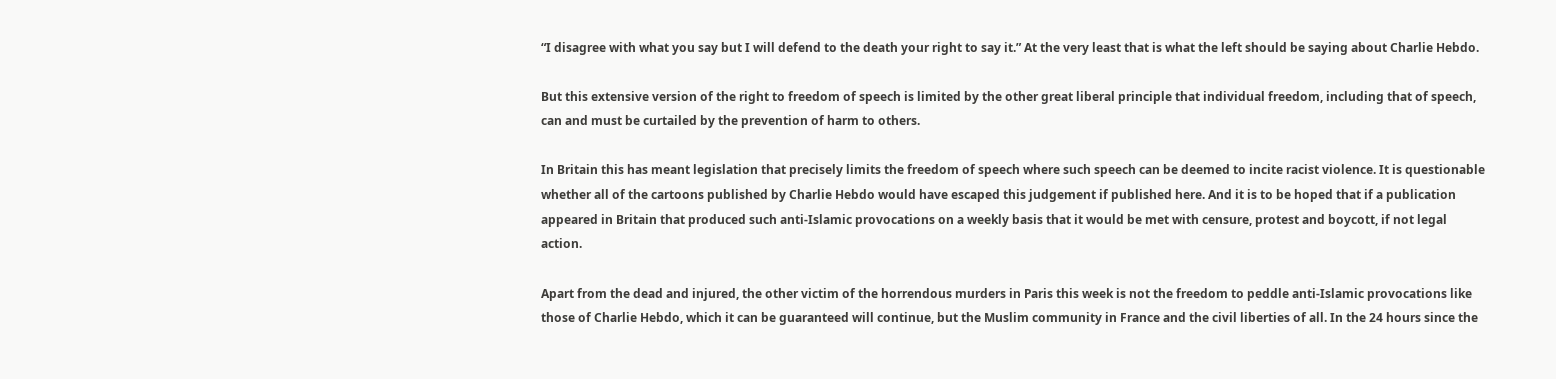“I disagree with what you say but I will defend to the death your right to say it.” At the very least that is what the left should be saying about Charlie Hebdo.

But this extensive version of the right to freedom of speech is limited by the other great liberal principle that individual freedom, including that of speech, can and must be curtailed by the prevention of harm to others.

In Britain this has meant legislation that precisely limits the freedom of speech where such speech can be deemed to incite racist violence. It is questionable whether all of the cartoons published by Charlie Hebdo would have escaped this judgement if published here. And it is to be hoped that if a publication appeared in Britain that produced such anti-Islamic provocations on a weekly basis that it would be met with censure, protest and boycott, if not legal action.

Apart from the dead and injured, the other victim of the horrendous murders in Paris this week is not the freedom to peddle anti-Islamic provocations like those of Charlie Hebdo, which it can be guaranteed will continue, but the Muslim community in France and the civil liberties of all. In the 24 hours since the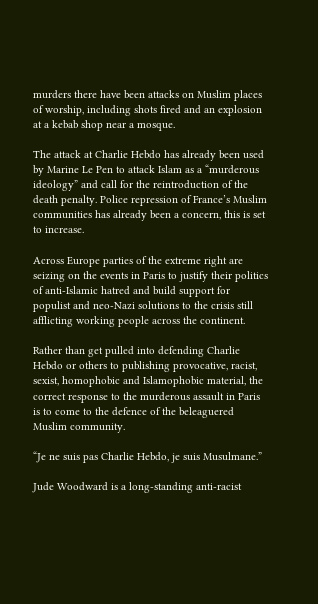murders there have been attacks on Muslim places of worship, including shots fired and an explosion at a kebab shop near a mosque.

The attack at Charlie Hebdo has already been used by Marine Le Pen to attack Islam as a “murderous ideology” and call for the reintroduction of the death penalty. Police repression of France’s Muslim communities has already been a concern, this is set to increase.

Across Europe parties of the extreme right are seizing on the events in Paris to justify their politics of anti-Islamic hatred and build support for populist and neo-Nazi solutions to the crisis still afflicting working people across the continent.

Rather than get pulled into defending Charlie Hebdo or others to publishing provocative, racist, sexist, homophobic and Islamophobic material, the correct response to the murderous assault in Paris is to come to the defence of the beleaguered Muslim community.

“Je ne suis pas Charlie Hebdo, je suis Musulmane.”

Jude Woodward is a long-standing anti-racist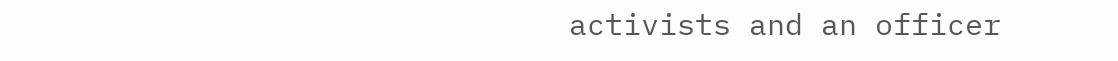activists and an officer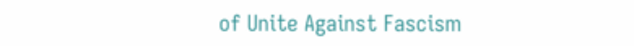of Unite Against Fascism